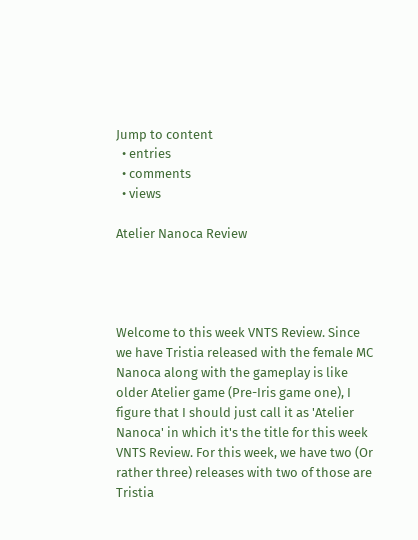Jump to content
  • entries
  • comments
  • views

Atelier Nanoca Review




Welcome to this week VNTS Review. Since we have Tristia released with the female MC Nanoca along with the gameplay is like older Atelier game (Pre-Iris game one), I figure that I should just call it as 'Atelier Nanoca' in which it's the title for this week VNTS Review. For this week, we have two (Or rather three) releases with two of those are Tristia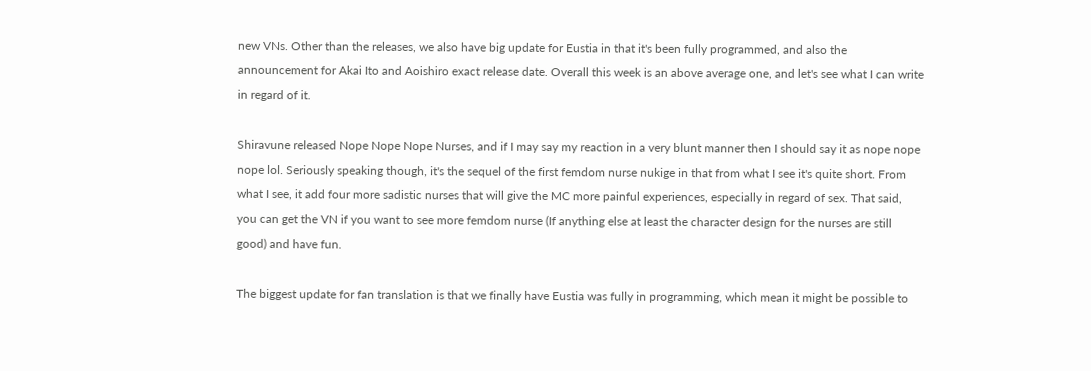new VNs. Other than the releases, we also have big update for Eustia in that it's been fully programmed, and also the announcement for Akai Ito and Aoishiro exact release date. Overall this week is an above average one, and let's see what I can write in regard of it.

Shiravune released Nope Nope Nope Nurses, and if I may say my reaction in a very blunt manner then I should say it as nope nope nope lol. Seriously speaking though, it's the sequel of the first femdom nurse nukige in that from what I see it's quite short. From what I see, it add four more sadistic nurses that will give the MC more painful experiences, especially in regard of sex. That said, you can get the VN if you want to see more femdom nurse (If anything else at least the character design for the nurses are still good) and have fun.

The biggest update for fan translation is that we finally have Eustia was fully in programming, which mean it might be possible to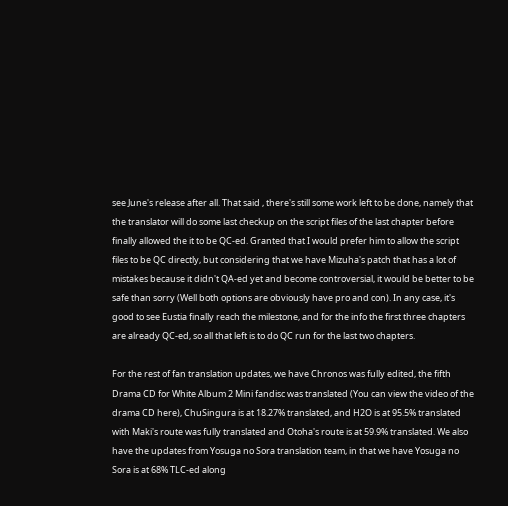see June's release after all. That said , there's still some work left to be done, namely that the translator will do some last checkup on the script files of the last chapter before finally allowed the it to be QC-ed. Granted that I would prefer him to allow the script files to be QC directly, but considering that we have Mizuha's patch that has a lot of mistakes because it didn't QA-ed yet and become controversial, it would be better to be safe than sorry (Well both options are obviously have pro and con). In any case, it's good to see Eustia finally reach the milestone, and for the info the first three chapters are already QC-ed, so all that left is to do QC run for the last two chapters.

For the rest of fan translation updates, we have Chronos was fully edited, the fifth Drama CD for White Album 2 Mini fandisc was translated (You can view the video of the drama CD here), ChuSingura is at 18.27% translated, and H2O is at 95.5% translated with Maki's route was fully translated and Otoha's route is at 59.9% translated. We also have the updates from Yosuga no Sora translation team, in that we have Yosuga no Sora is at 68% TLC-ed along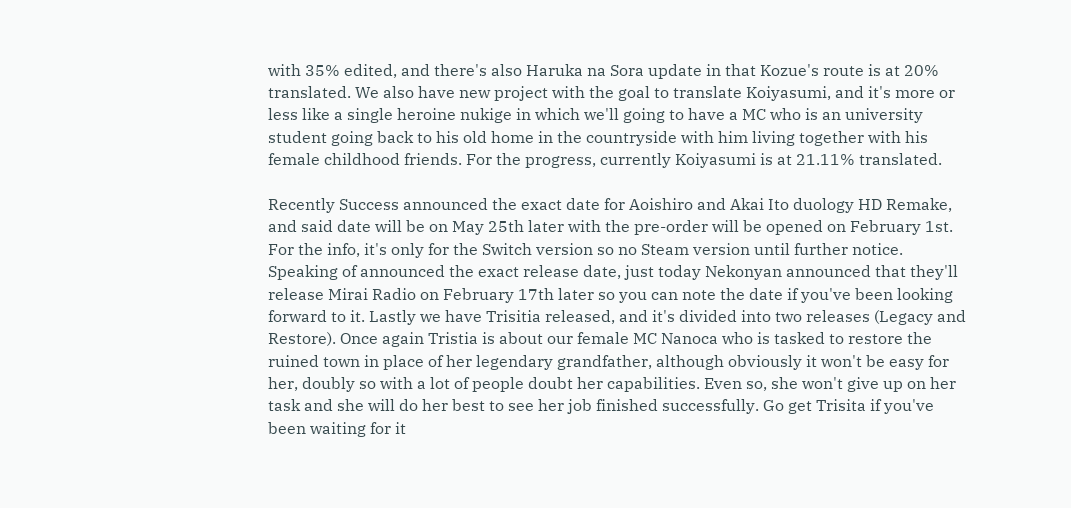with 35% edited, and there's also Haruka na Sora update in that Kozue's route is at 20% translated. We also have new project with the goal to translate Koiyasumi, and it's more or less like a single heroine nukige in which we'll going to have a MC who is an university student going back to his old home in the countryside with him living together with his female childhood friends. For the progress, currently Koiyasumi is at 21.11% translated.

Recently Success announced the exact date for Aoishiro and Akai Ito duology HD Remake, and said date will be on May 25th later with the pre-order will be opened on February 1st. For the info, it's only for the Switch version so no Steam version until further notice. Speaking of announced the exact release date, just today Nekonyan announced that they'll release Mirai Radio on February 17th later so you can note the date if you've been looking forward to it. Lastly we have Trisitia released, and it's divided into two releases (Legacy and Restore). Once again Tristia is about our female MC Nanoca who is tasked to restore the ruined town in place of her legendary grandfather, although obviously it won't be easy for her, doubly so with a lot of people doubt her capabilities. Even so, she won't give up on her task and she will do her best to see her job finished successfully. Go get Trisita if you've been waiting for it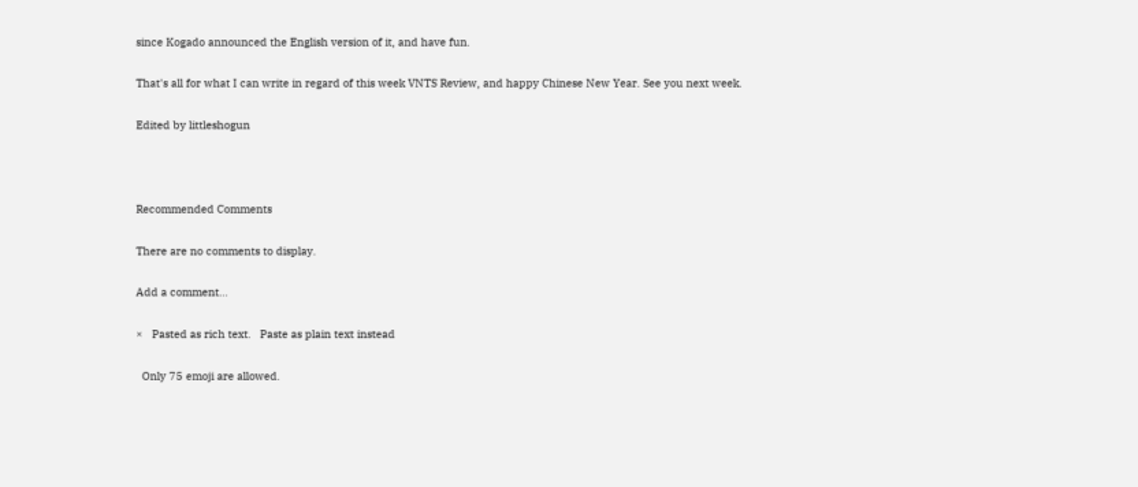since Kogado announced the English version of it, and have fun.

That's all for what I can write in regard of this week VNTS Review, and happy Chinese New Year. See you next week.

Edited by littleshogun



Recommended Comments

There are no comments to display.

Add a comment...

×   Pasted as rich text.   Paste as plain text instead

  Only 75 emoji are allowed.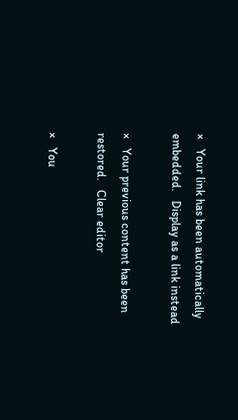×   Your link has been automatically embedded.   Display as a link instead

×   Your previous content has been restored.   Clear editor

×   You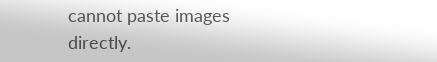cannot paste images directly.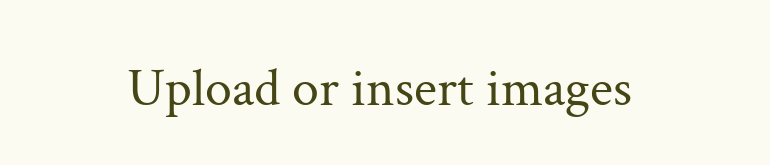Upload or insert images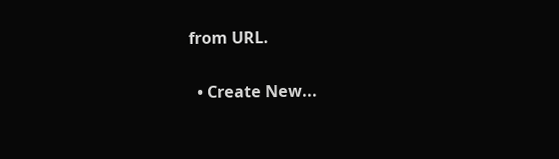from URL.

  • Create New...